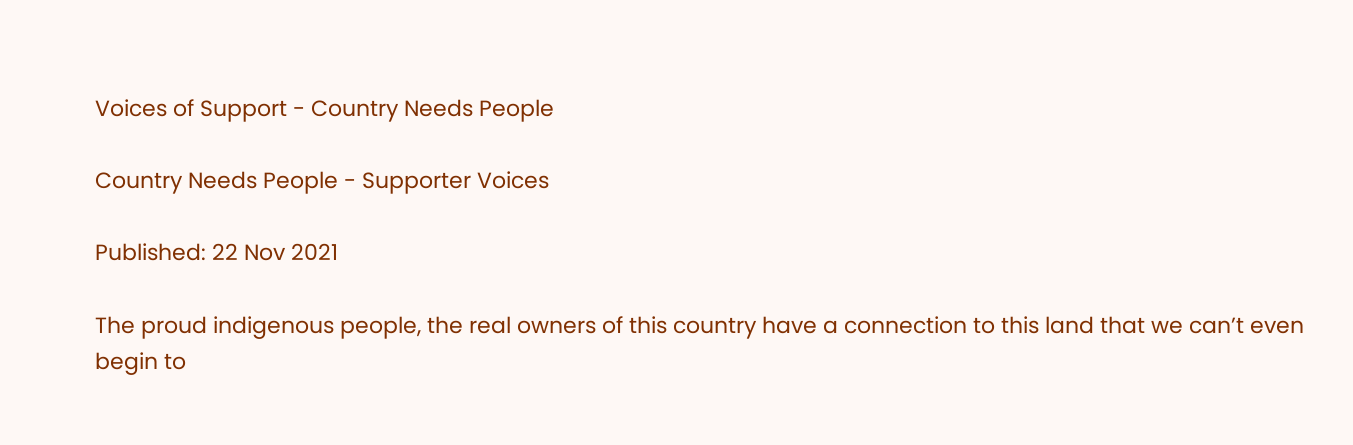Voices of Support - Country Needs People

Country Needs People - Supporter Voices

Published: 22 Nov 2021

The proud indigenous people, the real owners of this country have a connection to this land that we can’t even begin to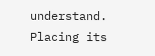understand. Placing its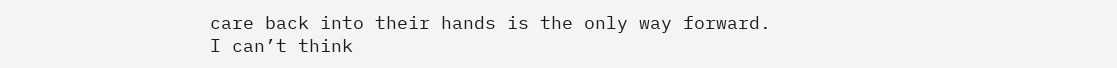care back into their hands is the only way forward. I can’t think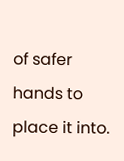of safer hands to place it into.